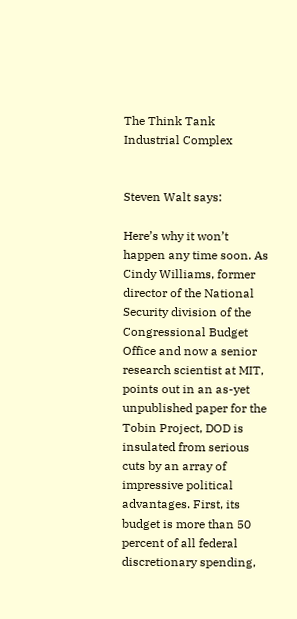The Think Tank Industrial Complex


Steven Walt says:

Here’s why it won’t happen any time soon. As Cindy Williams, former director of the National Security division of the Congressional Budget Office and now a senior research scientist at MIT, points out in an as-yet unpublished paper for the Tobin Project, DOD is insulated from serious cuts by an array of impressive political advantages. First, its budget is more than 50 percent of all federal discretionary spending,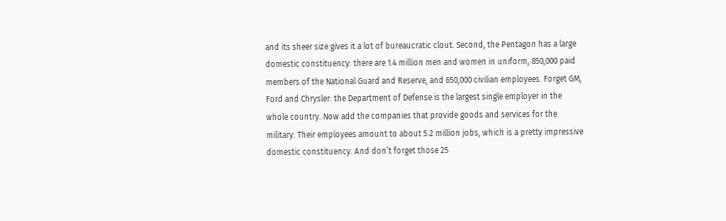and its sheer size gives it a lot of bureaucratic clout. Second, the Pentagon has a large domestic constituency: there are 1.4 million men and women in uniform, 850,000 paid members of the National Guard and Reserve, and 650,000 civilian employees. Forget GM, Ford and Chrysler: the Department of Defense is the largest single employer in the whole country. Now add the companies that provide goods and services for the military. Their employees amount to about 5.2 million jobs, which is a pretty impressive domestic constituency. And don’t forget those 25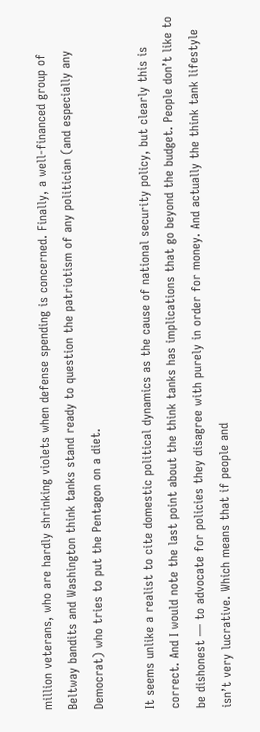million veterans, who are hardly shrinking violets when defense spending is concerned. Finally, a well-financed group of Beltway bandits and Washington think tanks stand ready to question the patriotism of any politician (and especially any Democrat) who tries to put the Pentagon on a diet.

It seems unlike a realist to cite domestic political dynamics as the cause of national security policy, but clearly this is correct. And I would note the last point about the think tanks has implications that go beyond the budget. People don’t like to be dishonest — to advocate for policies they disagree with purely in order for money. And actually the think tank lifestyle isn’t very lucrative. Which means that if people and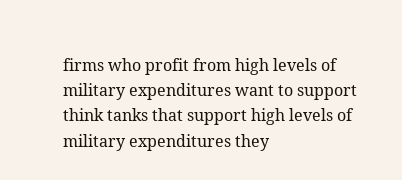firms who profit from high levels of military expenditures want to support think tanks that support high levels of military expenditures they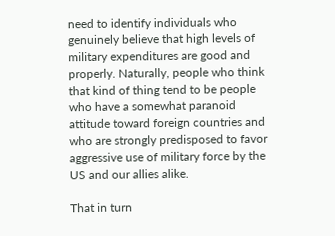need to identify individuals who genuinely believe that high levels of military expenditures are good and properly. Naturally, people who think that kind of thing tend to be people who have a somewhat paranoid attitude toward foreign countries and who are strongly predisposed to favor aggressive use of military force by the US and our allies alike.

That in turn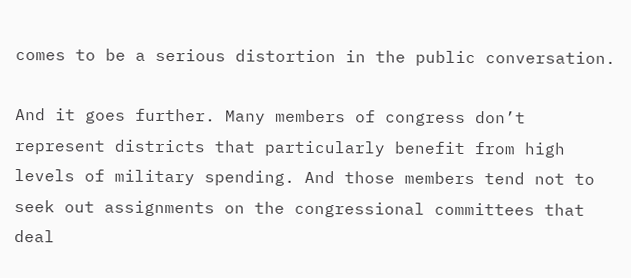comes to be a serious distortion in the public conversation.

And it goes further. Many members of congress don’t represent districts that particularly benefit from high levels of military spending. And those members tend not to seek out assignments on the congressional committees that deal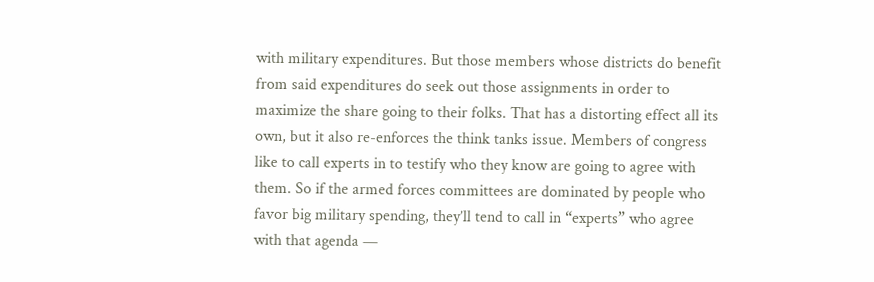with military expenditures. But those members whose districts do benefit from said expenditures do seek out those assignments in order to maximize the share going to their folks. That has a distorting effect all its own, but it also re-enforces the think tanks issue. Members of congress like to call experts in to testify who they know are going to agree with them. So if the armed forces committees are dominated by people who favor big military spending, they’ll tend to call in “experts” who agree with that agenda —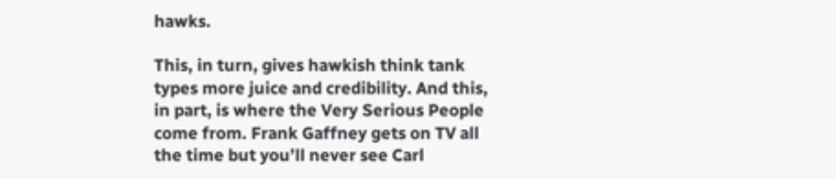hawks.

This, in turn, gives hawkish think tank types more juice and credibility. And this, in part, is where the Very Serious People come from. Frank Gaffney gets on TV all the time but you’ll never see Carl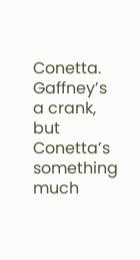Conetta. Gaffney’s a crank, but Conetta’s something much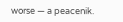worse — a peacenik.